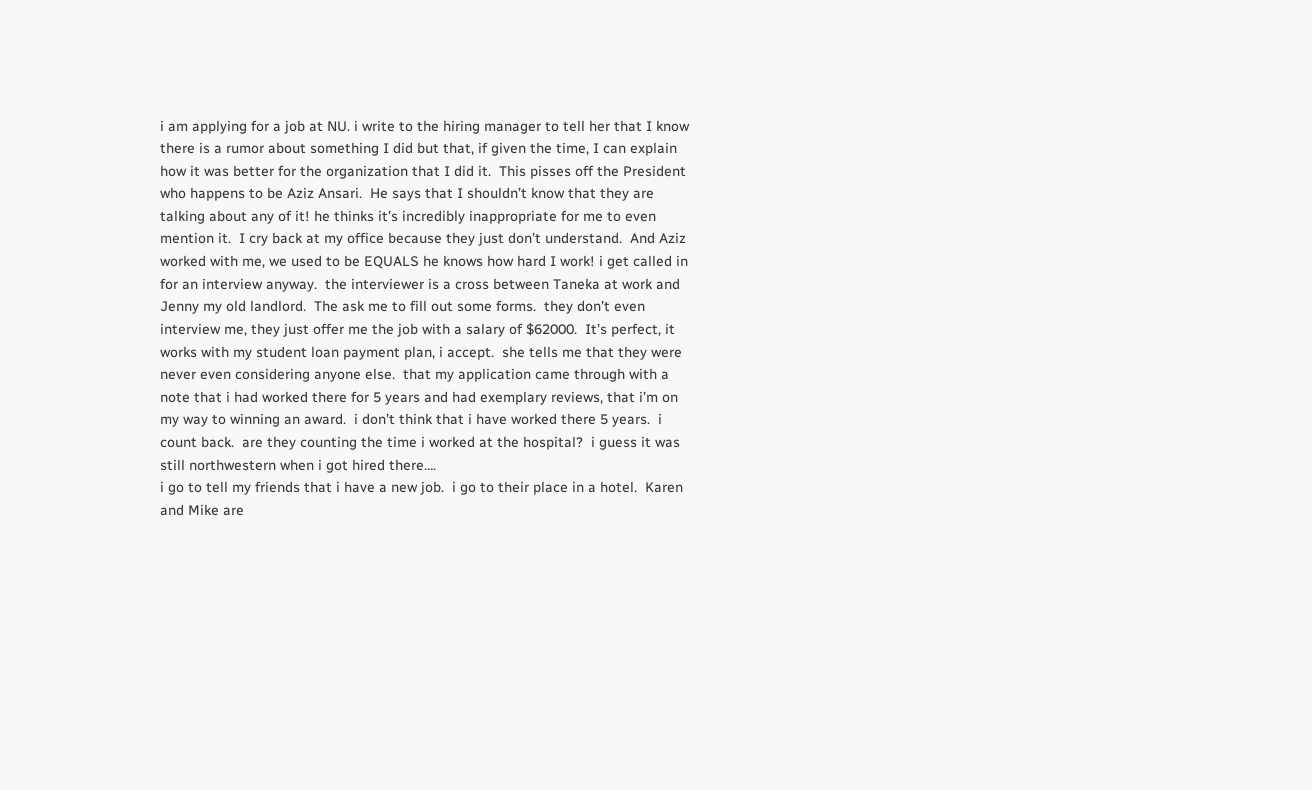i am applying for a job at NU. i write to the hiring manager to tell her that I know there is a rumor about something I did but that, if given the time, I can explain how it was better for the organization that I did it.  This pisses off the President who happens to be Aziz Ansari.  He says that I shouldn’t know that they are talking about any of it! he thinks it’s incredibly inappropriate for me to even mention it.  I cry back at my office because they just don’t understand.  And Aziz worked with me, we used to be EQUALS he knows how hard I work! i get called in for an interview anyway.  the interviewer is a cross between Taneka at work and Jenny my old landlord.  The ask me to fill out some forms.  they don’t even interview me, they just offer me the job with a salary of $62000.  It’s perfect, it works with my student loan payment plan, i accept.  she tells me that they were never even considering anyone else.  that my application came through with a note that i had worked there for 5 years and had exemplary reviews, that i’m on my way to winning an award.  i don’t think that i have worked there 5 years.  i count back.  are they counting the time i worked at the hospital?  i guess it was still northwestern when i got hired there….
i go to tell my friends that i have a new job.  i go to their place in a hotel.  Karen and Mike are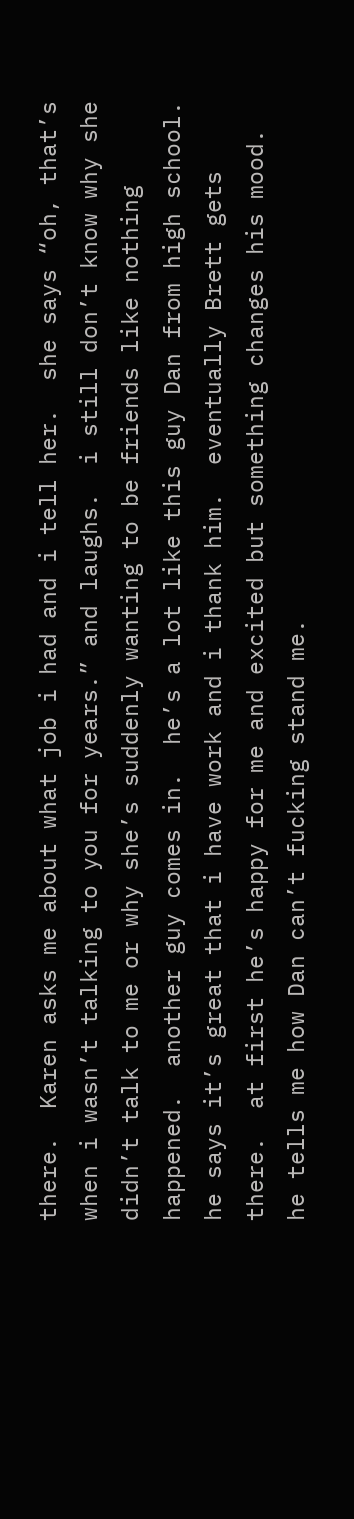there.  Karen asks me about what job i had and i tell her.  she says “oh, that’s when i wasn’t talking to you for years.” and laughs.  i still don’t know why she didn’t talk to me or why she’s suddenly wanting to be friends like nothing happened.  another guy comes in.  he’s a lot like this guy Dan from high school.  he says it’s great that i have work and i thank him.  eventually Brett gets there.  at first he’s happy for me and excited but something changes his mood.  he tells me how Dan can’t fucking stand me.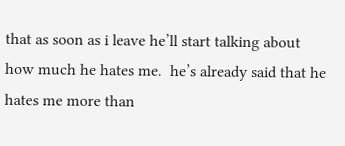that as soon as i leave he’ll start talking about how much he hates me.  he’s already said that he hates me more than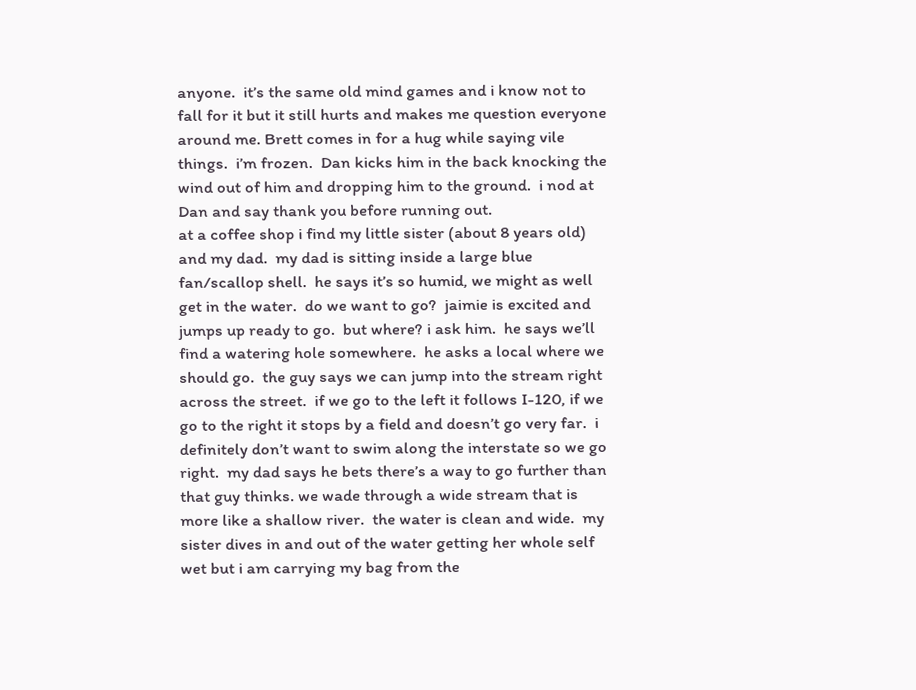anyone.  it’s the same old mind games and i know not to fall for it but it still hurts and makes me question everyone around me. Brett comes in for a hug while saying vile things.  i’m frozen.  Dan kicks him in the back knocking the wind out of him and dropping him to the ground.  i nod at Dan and say thank you before running out.
at a coffee shop i find my little sister (about 8 years old) and my dad.  my dad is sitting inside a large blue fan/scallop shell.  he says it’s so humid, we might as well get in the water.  do we want to go?  jaimie is excited and jumps up ready to go.  but where? i ask him.  he says we’ll find a watering hole somewhere.  he asks a local where we should go.  the guy says we can jump into the stream right across the street.  if we go to the left it follows I-120, if we go to the right it stops by a field and doesn’t go very far.  i definitely don’t want to swim along the interstate so we go right.  my dad says he bets there’s a way to go further than that guy thinks. we wade through a wide stream that is more like a shallow river.  the water is clean and wide.  my sister dives in and out of the water getting her whole self wet but i am carrying my bag from the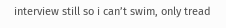interview still so i can’t swim, only tread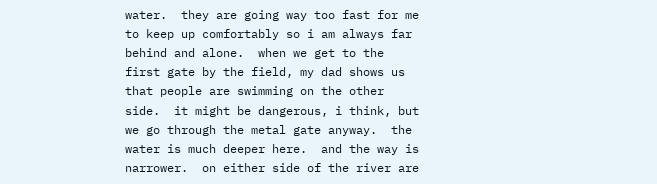water.  they are going way too fast for me to keep up comfortably so i am always far behind and alone.  when we get to the first gate by the field, my dad shows us that people are swimming on the other side.  it might be dangerous, i think, but we go through the metal gate anyway.  the water is much deeper here.  and the way is narrower.  on either side of the river are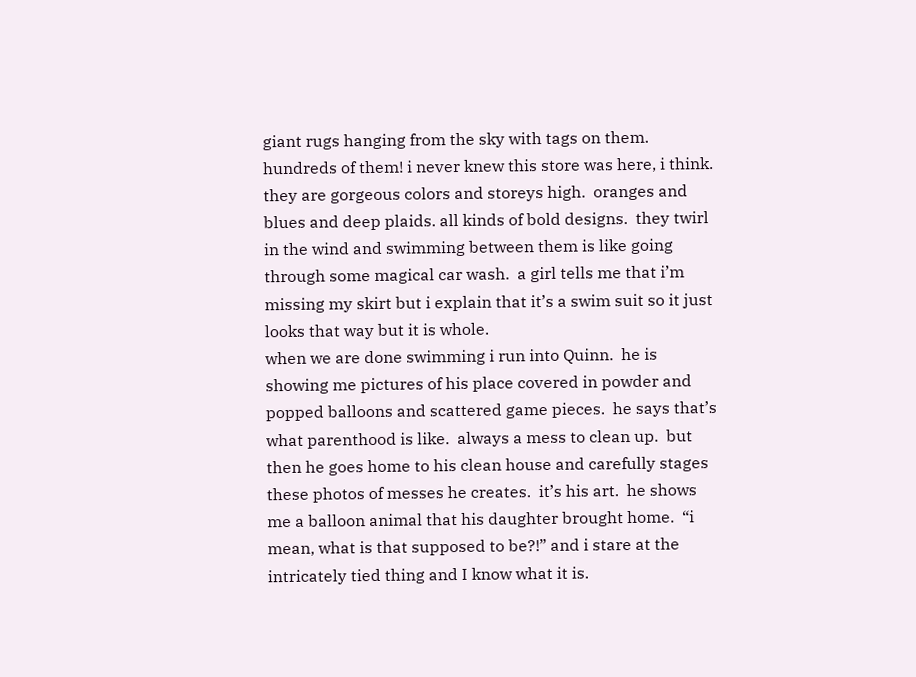giant rugs hanging from the sky with tags on them.  hundreds of them! i never knew this store was here, i think.  they are gorgeous colors and storeys high.  oranges and blues and deep plaids. all kinds of bold designs.  they twirl in the wind and swimming between them is like going through some magical car wash.  a girl tells me that i’m missing my skirt but i explain that it’s a swim suit so it just looks that way but it is whole.
when we are done swimming i run into Quinn.  he is showing me pictures of his place covered in powder and popped balloons and scattered game pieces.  he says that’s what parenthood is like.  always a mess to clean up.  but then he goes home to his clean house and carefully stages these photos of messes he creates.  it’s his art.  he shows me a balloon animal that his daughter brought home.  “i mean, what is that supposed to be?!” and i stare at the intricately tied thing and I know what it is.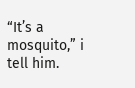“It’s a mosquito,” i tell him.